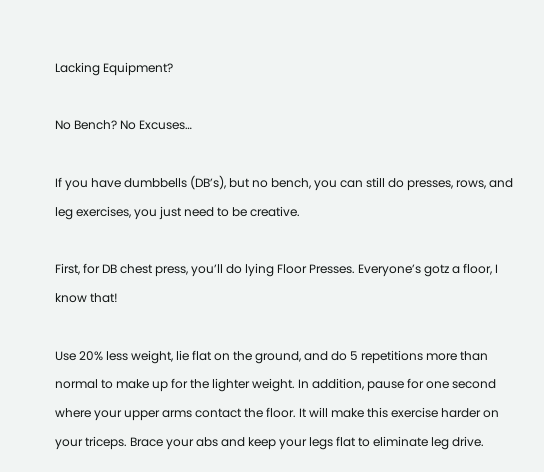Lacking Equipment?

No Bench? No Excuses…

If you have dumbbells (DB’s), but no bench, you can still do presses, rows, and leg exercises, you just need to be creative.

First, for DB chest press, you’ll do lying Floor Presses. Everyone’s gotz a floor, I know that!

Use 20% less weight, lie flat on the ground, and do 5 repetitions more than normal to make up for the lighter weight. In addition, pause for one second where your upper arms contact the floor. It will make this exercise harder on your triceps. Brace your abs and keep your legs flat to eliminate leg drive.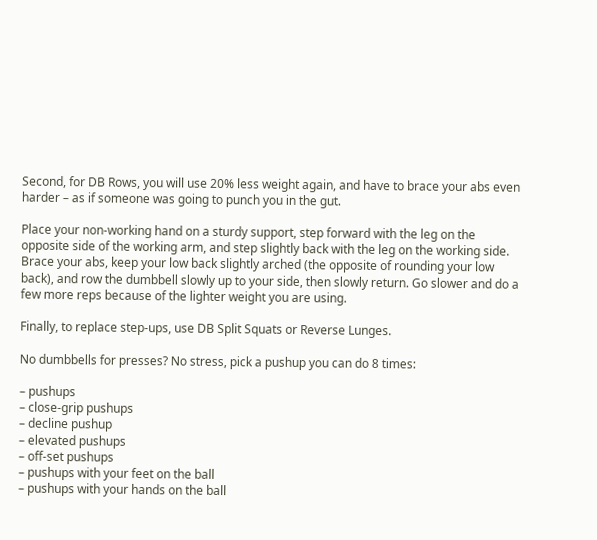Second, for DB Rows, you will use 20% less weight again, and have to brace your abs even harder – as if someone was going to punch you in the gut.

Place your non-working hand on a sturdy support, step forward with the leg on the opposite side of the working arm, and step slightly back with the leg on the working side. Brace your abs, keep your low back slightly arched (the opposite of rounding your low back), and row the dumbbell slowly up to your side, then slowly return. Go slower and do a few more reps because of the lighter weight you are using.

Finally, to replace step-ups, use DB Split Squats or Reverse Lunges.

No dumbbells for presses? No stress, pick a pushup you can do 8 times:

– pushups
– close-grip pushups
– decline pushup
– elevated pushups
– off-set pushups
– pushups with your feet on the ball
– pushups with your hands on the ball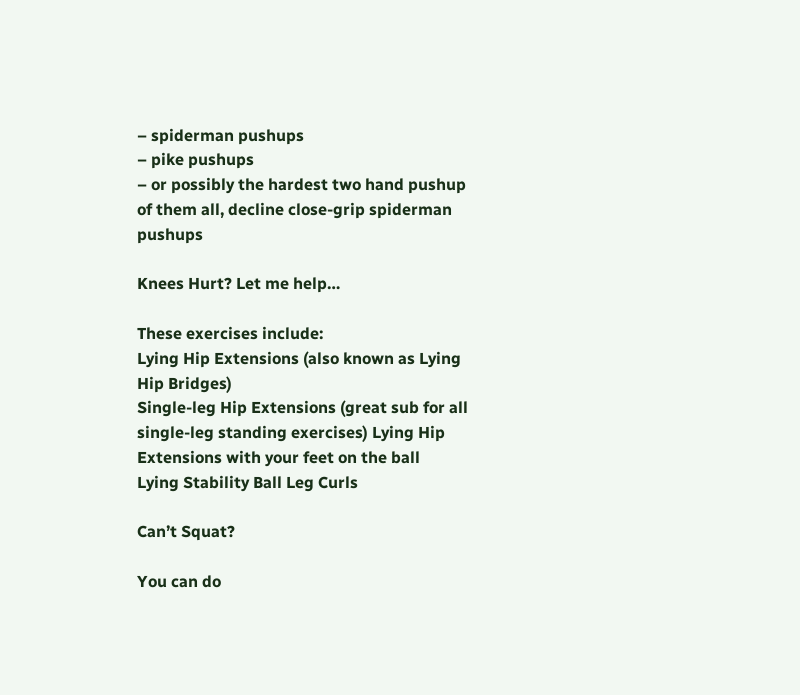– spiderman pushups
– pike pushups
– or possibly the hardest two hand pushup of them all, decline close-grip spiderman pushups

Knees Hurt? Let me help…

These exercises include:
Lying Hip Extensions (also known as Lying Hip Bridges)
Single-leg Hip Extensions (great sub for all single-leg standing exercises) Lying Hip Extensions with your feet on the ball
Lying Stability Ball Leg Curls

Can’t Squat?

You can do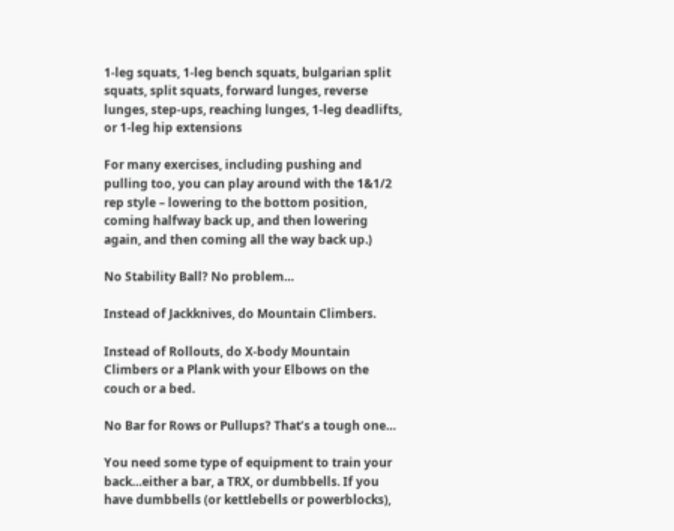1-leg squats, 1-leg bench squats, bulgarian split squats, split squats, forward lunges, reverse lunges, step-ups, reaching lunges, 1-leg deadlifts, or 1-leg hip extensions

For many exercises, including pushing and pulling too, you can play around with the 1&1/2 rep style – lowering to the bottom position, coming halfway back up, and then lowering again, and then coming all the way back up.)

No Stability Ball? No problem…

Instead of Jackknives, do Mountain Climbers.

Instead of Rollouts, do X-body Mountain Climbers or a Plank with your Elbows on the couch or a bed.

No Bar for Rows or Pullups? That’s a tough one…

You need some type of equipment to train your back…either a bar, a TRX, or dumbbells. If you have dumbbells (or kettlebells or powerblocks),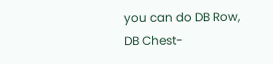you can do DB Row, DB Chest-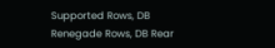Supported Rows, DB Renegade Rows, DB Rear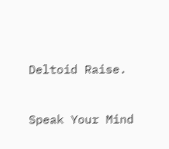Deltoid Raise.


Speak Your Mind